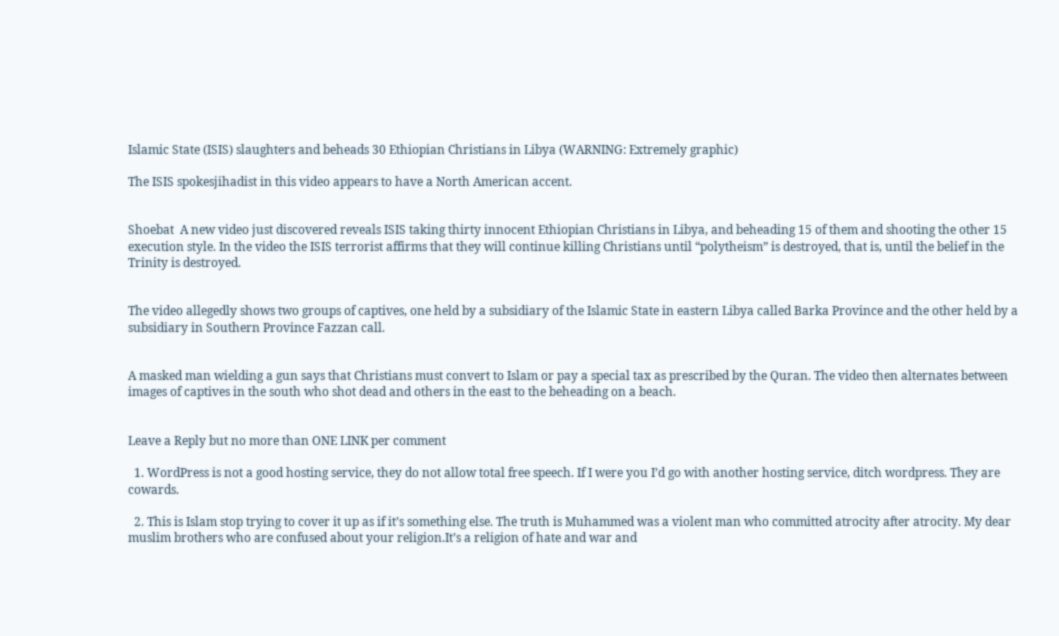Islamic State (ISIS) slaughters and beheads 30 Ethiopian Christians in Libya (WARNING: Extremely graphic)

The ISIS spokesjihadist in this video appears to have a North American accent.


Shoebat  A new video just discovered reveals ISIS taking thirty innocent Ethiopian Christians in Libya, and beheading 15 of them and shooting the other 15 execution style. In the video the ISIS terrorist affirms that they will continue killing Christians until “polytheism” is destroyed, that is, until the belief in the Trinity is destroyed.


The video allegedly shows two groups of captives, one held by a subsidiary of the Islamic State in eastern Libya called Barka Province and the other held by a subsidiary in Southern Province Fazzan call.


A masked man wielding a gun says that Christians must convert to Islam or pay a special tax as prescribed by the Quran. The video then alternates between images of captives in the south who shot dead and others in the east to the beheading on a beach.


Leave a Reply but no more than ONE LINK per comment

  1. WordPress is not a good hosting service, they do not allow total free speech. If I were you I’d go with another hosting service, ditch wordpress. They are cowards.

  2. This is Islam stop trying to cover it up as if it’s something else. The truth is Muhammed was a violent man who committed atrocity after atrocity. My dear muslim brothers who are confused about your religion.It’s a religion of hate and war and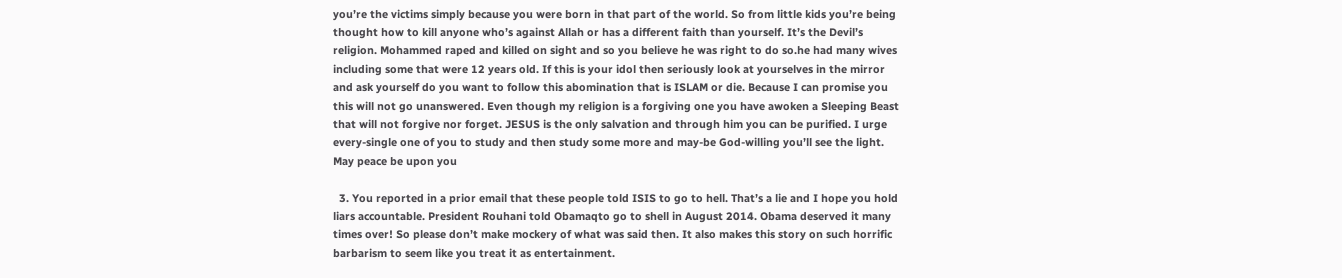you’re the victims simply because you were born in that part of the world. So from little kids you’re being thought how to kill anyone who’s against Allah or has a different faith than yourself. It’s the Devil’s religion. Mohammed raped and killed on sight and so you believe he was right to do so.he had many wives including some that were 12 years old. If this is your idol then seriously look at yourselves in the mirror and ask yourself do you want to follow this abomination that is ISLAM or die. Because I can promise you this will not go unanswered. Even though my religion is a forgiving one you have awoken a Sleeping Beast that will not forgive nor forget. JESUS is the only salvation and through him you can be purified. I urge every-single one of you to study and then study some more and may-be God-willing you’ll see the light. May peace be upon you

  3. You reported in a prior email that these people told ISIS to go to hell. That’s a lie and I hope you hold liars accountable. President Rouhani told Obamaqto go to shell in August 2014. Obama deserved it many times over! So please don’t make mockery of what was said then. It also makes this story on such horrific barbarism to seem like you treat it as entertainment.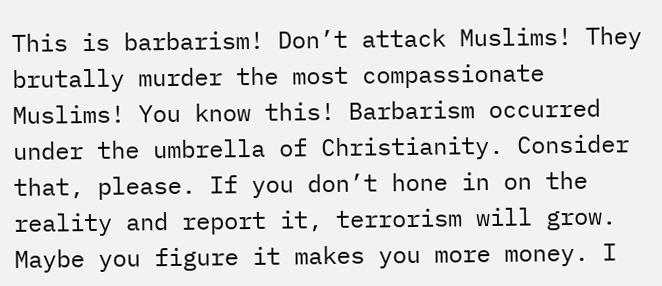This is barbarism! Don’t attack Muslims! They brutally murder the most compassionate Muslims! You know this! Barbarism occurred under the umbrella of Christianity. Consider that, please. If you don’t hone in on the reality and report it, terrorism will grow. Maybe you figure it makes you more money. I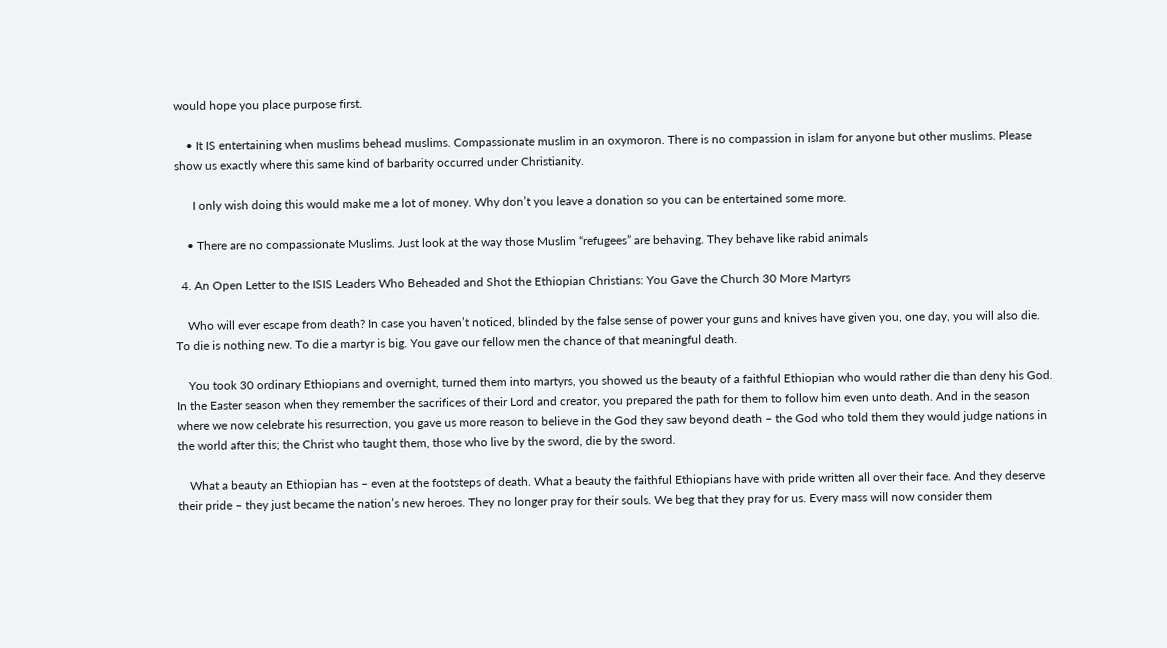would hope you place purpose first.

    • It IS entertaining when muslims behead muslims. Compassionate muslim in an oxymoron. There is no compassion in islam for anyone but other muslims. Please show us exactly where this same kind of barbarity occurred under Christianity.

      I only wish doing this would make me a lot of money. Why don’t you leave a donation so you can be entertained some more.

    • There are no compassionate Muslims. Just look at the way those Muslim “refugees” are behaving. They behave like rabid animals

  4. An Open Letter to the ISIS Leaders Who Beheaded and Shot the Ethiopian Christians: You Gave the Church 30 More Martyrs

    Who will ever escape from death? In case you haven’t noticed, blinded by the false sense of power your guns and knives have given you, one day, you will also die. To die is nothing new. To die a martyr is big. You gave our fellow men the chance of that meaningful death.

    You took 30 ordinary Ethiopians and overnight, turned them into martyrs, you showed us the beauty of a faithful Ethiopian who would rather die than deny his God. In the Easter season when they remember the sacrifices of their Lord and creator, you prepared the path for them to follow him even unto death. And in the season where we now celebrate his resurrection, you gave us more reason to believe in the God they saw beyond death – the God who told them they would judge nations in the world after this; the Christ who taught them, those who live by the sword, die by the sword.

    What a beauty an Ethiopian has – even at the footsteps of death. What a beauty the faithful Ethiopians have with pride written all over their face. And they deserve their pride – they just became the nation’s new heroes. They no longer pray for their souls. We beg that they pray for us. Every mass will now consider them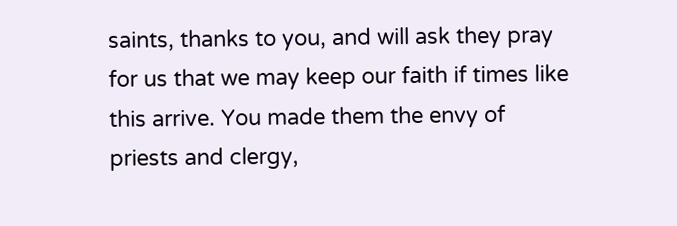saints, thanks to you, and will ask they pray for us that we may keep our faith if times like this arrive. You made them the envy of priests and clergy,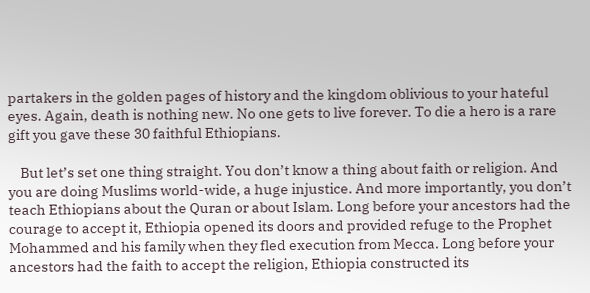partakers in the golden pages of history and the kingdom oblivious to your hateful eyes. Again, death is nothing new. No one gets to live forever. To die a hero is a rare gift you gave these 30 faithful Ethiopians.

    But let’s set one thing straight. You don’t know a thing about faith or religion. And you are doing Muslims world-wide, a huge injustice. And more importantly, you don’t teach Ethiopians about the Quran or about Islam. Long before your ancestors had the courage to accept it, Ethiopia opened its doors and provided refuge to the Prophet Mohammed and his family when they fled execution from Mecca. Long before your ancestors had the faith to accept the religion, Ethiopia constructed its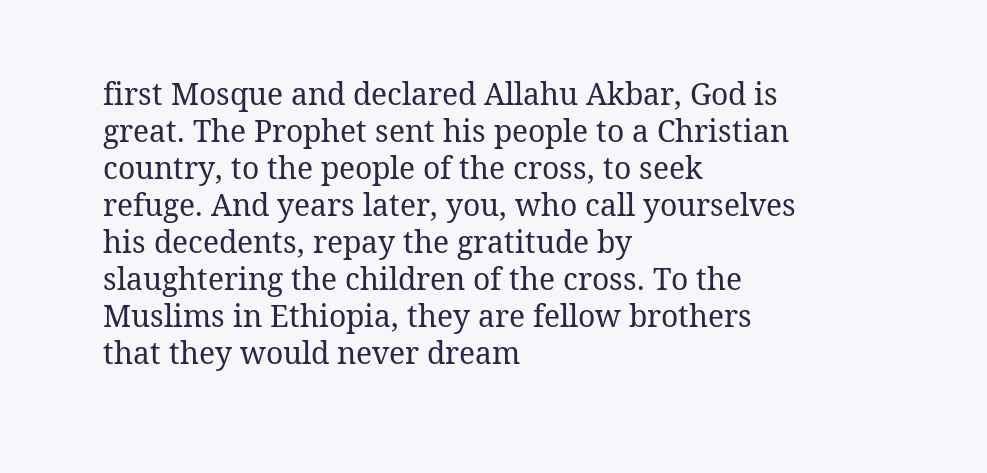first Mosque and declared Allahu Akbar, God is great. The Prophet sent his people to a Christian country, to the people of the cross, to seek refuge. And years later, you, who call yourselves his decedents, repay the gratitude by slaughtering the children of the cross. To the Muslims in Ethiopia, they are fellow brothers that they would never dream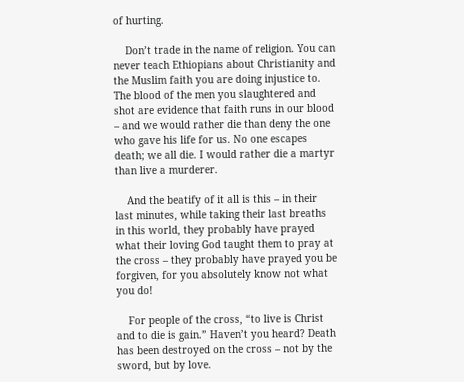of hurting.

    Don’t trade in the name of religion. You can never teach Ethiopians about Christianity and the Muslim faith you are doing injustice to. The blood of the men you slaughtered and shot are evidence that faith runs in our blood – and we would rather die than deny the one who gave his life for us. No one escapes death; we all die. I would rather die a martyr than live a murderer.

    And the beatify of it all is this – in their last minutes, while taking their last breaths in this world, they probably have prayed what their loving God taught them to pray at the cross – they probably have prayed you be forgiven, for you absolutely know not what you do!

    For people of the cross, “to live is Christ and to die is gain.” Haven’t you heard? Death has been destroyed on the cross – not by the sword, but by love.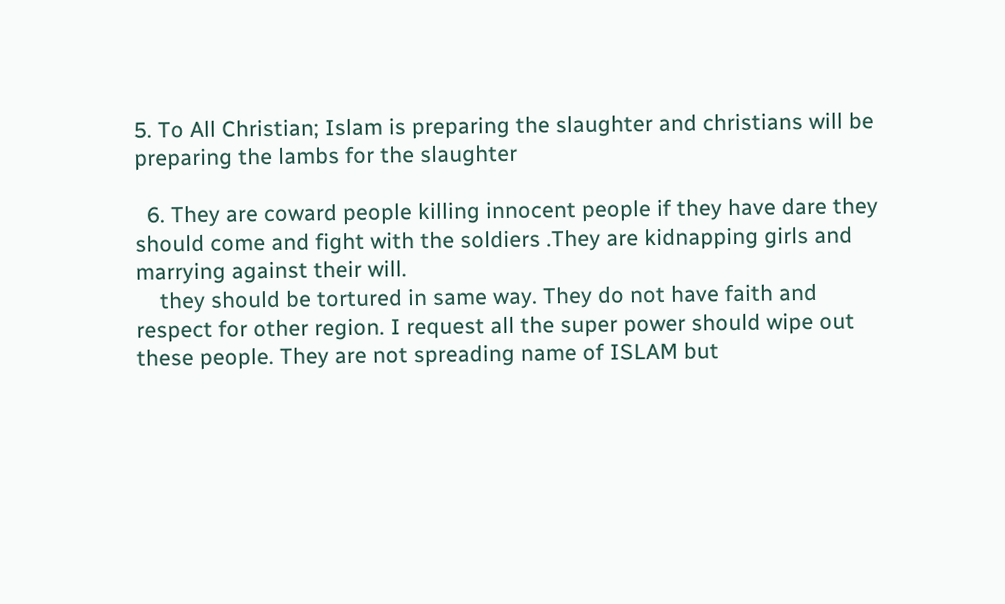5. To All Christian; Islam is preparing the slaughter and christians will be preparing the lambs for the slaughter

  6. They are coward people killing innocent people if they have dare they should come and fight with the soldiers .They are kidnapping girls and marrying against their will.
    they should be tortured in same way. They do not have faith and respect for other region. I request all the super power should wipe out these people. They are not spreading name of ISLAM but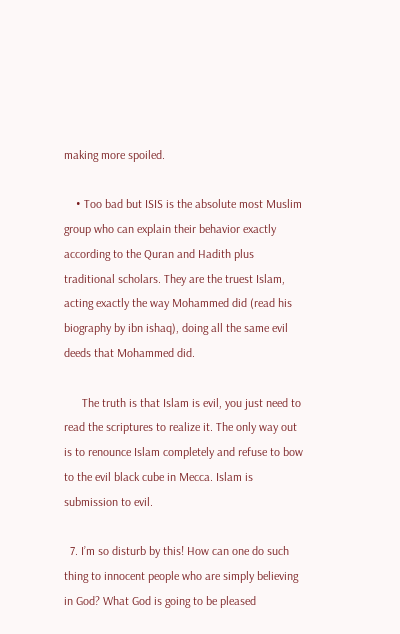making more spoiled.

    • Too bad but ISIS is the absolute most Muslim group who can explain their behavior exactly according to the Quran and Hadith plus traditional scholars. They are the truest Islam, acting exactly the way Mohammed did (read his biography by ibn ishaq), doing all the same evil deeds that Mohammed did.

      The truth is that Islam is evil, you just need to read the scriptures to realize it. The only way out is to renounce Islam completely and refuse to bow to the evil black cube in Mecca. Islam is submission to evil.

  7. I’m so disturb by this! How can one do such thing to innocent people who are simply believing in God? What God is going to be pleased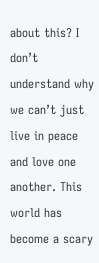about this? I don’t understand why we can’t just live in peace and love one another. This world has become a scary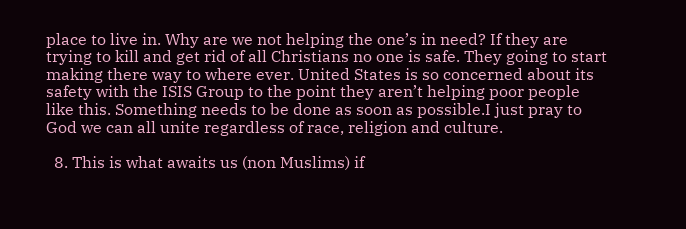place to live in. Why are we not helping the one’s in need? If they are trying to kill and get rid of all Christians no one is safe. They going to start making there way to where ever. United States is so concerned about its safety with the ISIS Group to the point they aren’t helping poor people like this. Something needs to be done as soon as possible.I just pray to God we can all unite regardless of race, religion and culture.

  8. This is what awaits us (non Muslims) if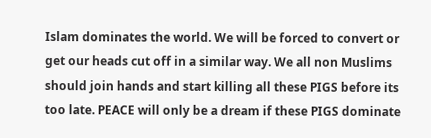Islam dominates the world. We will be forced to convert or get our heads cut off in a similar way. We all non Muslims should join hands and start killing all these PIGS before its too late. PEACE will only be a dream if these PIGS dominate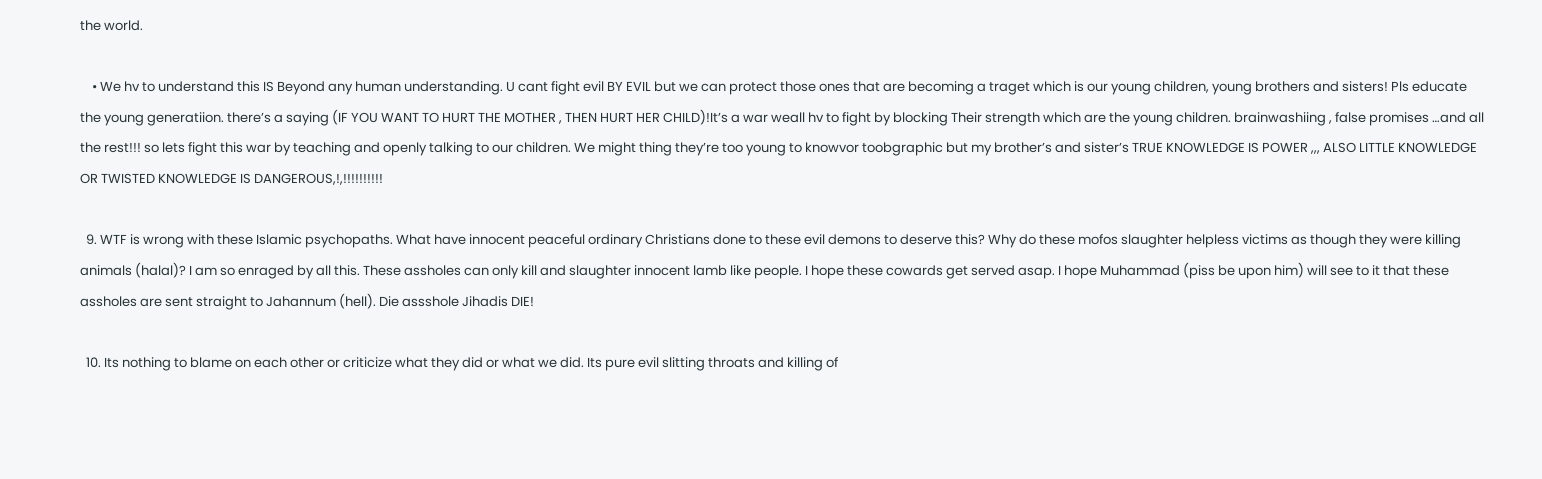the world.

    • We hv to understand this IS Beyond any human understanding. U cant fight evil BY EVIL but we can protect those ones that are becoming a traget which is our young children, young brothers and sisters! Pls educate the young generatiion. there’s a saying (IF YOU WANT TO HURT THE MOTHER , THEN HURT HER CHILD)!It’s a war weall hv to fight by blocking Their strength which are the young children. brainwashiing , false promises …and all the rest!!! so lets fight this war by teaching and openly talking to our children. We might thing they’re too young to knowvor toobgraphic but my brother’s and sister’s TRUE KNOWLEDGE IS POWER ,,, ALSO LITTLE KNOWLEDGE OR TWISTED KNOWLEDGE IS DANGEROUS,!,!!!!!!!!!!

  9. WTF is wrong with these Islamic psychopaths. What have innocent peaceful ordinary Christians done to these evil demons to deserve this? Why do these mofos slaughter helpless victims as though they were killing animals (halal)? I am so enraged by all this. These assholes can only kill and slaughter innocent lamb like people. I hope these cowards get served asap. I hope Muhammad (piss be upon him) will see to it that these assholes are sent straight to Jahannum (hell). Die assshole Jihadis DIE!

  10. Its nothing to blame on each other or criticize what they did or what we did. Its pure evil slitting throats and killing of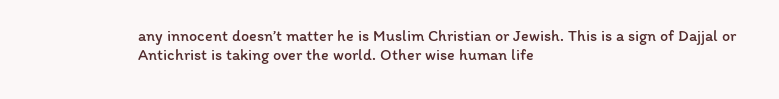any innocent doesn’t matter he is Muslim Christian or Jewish. This is a sign of Dajjal or Antichrist is taking over the world. Other wise human life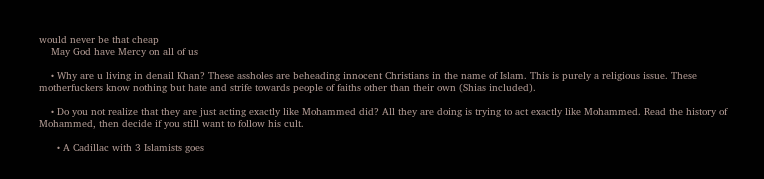would never be that cheap
    May God have Mercy on all of us

    • Why are u living in denail Khan? These assholes are beheading innocent Christians in the name of Islam. This is purely a religious issue. These motherfuckers know nothing but hate and strife towards people of faiths other than their own (Shias included).

    • Do you not realize that they are just acting exactly like Mohammed did? All they are doing is trying to act exactly like Mohammed. Read the history of Mohammed, then decide if you still want to follow his cult.

      • A Cadillac with 3 Islamists goes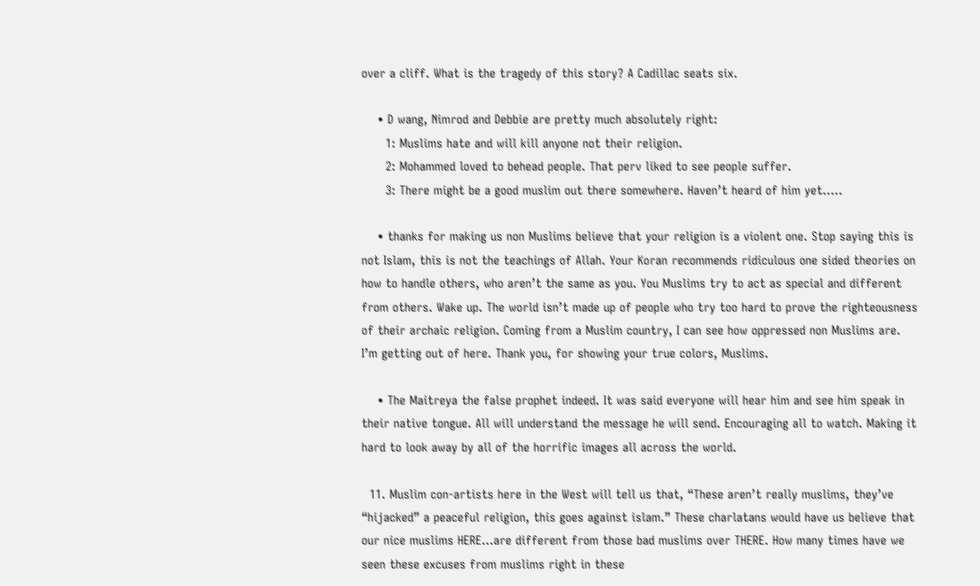over a cliff. What is the tragedy of this story? A Cadillac seats six.

    • D wang, Nimrod and Debbie are pretty much absolutely right:
      1: Muslims hate and will kill anyone not their religion.
      2: Mohammed loved to behead people. That perv liked to see people suffer.
      3: There might be a good muslim out there somewhere. Haven’t heard of him yet…..

    • thanks for making us non Muslims believe that your religion is a violent one. Stop saying this is not Islam, this is not the teachings of Allah. Your Koran recommends ridiculous one sided theories on how to handle others, who aren’t the same as you. You Muslims try to act as special and different from others. Wake up. The world isn’t made up of people who try too hard to prove the righteousness of their archaic religion. Coming from a Muslim country, I can see how oppressed non Muslims are. I’m getting out of here. Thank you, for showing your true colors, Muslims.

    • The Maitreya the false prophet indeed. It was said everyone will hear him and see him speak in their native tongue. All will understand the message he will send. Encouraging all to watch. Making it hard to look away by all of the horrific images all across the world.

  11. Muslim con-artists here in the West will tell us that, “These aren’t really muslims, they’ve “hijacked” a peaceful religion, this goes against islam.” These charlatans would have us believe that our nice muslims HERE…are different from those bad muslims over THERE. How many times have we seen these excuses from muslims right in these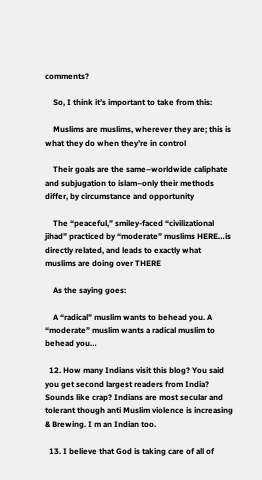comments?

    So, I think it’s important to take from this:

    Muslims are muslims, wherever they are; this is what they do when they’re in control

    Their goals are the same–worldwide caliphate and subjugation to islam–only their methods differ, by circumstance and opportunity

    The “peaceful,” smiley-faced “civilizational jihad” practiced by “moderate” muslims HERE…is directly related, and leads to exactly what muslims are doing over THERE

    As the saying goes:

    A “radical” muslim wants to behead you. A “moderate” muslim wants a radical muslim to behead you…

  12. How many Indians visit this blog? You said you get second largest readers from India? Sounds like crap? Indians are most secular and tolerant though anti Muslim violence is increasing & Brewing. I m an Indian too.

  13. I believe that God is taking care of all of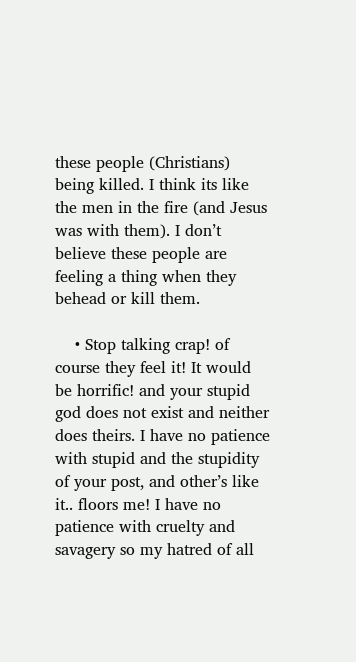these people (Christians) being killed. I think its like the men in the fire (and Jesus was with them). I don’t believe these people are feeling a thing when they behead or kill them.

    • Stop talking crap! of course they feel it! It would be horrific! and your stupid god does not exist and neither does theirs. I have no patience with stupid and the stupidity of your post, and other’s like it.. floors me! I have no patience with cruelty and savagery so my hatred of all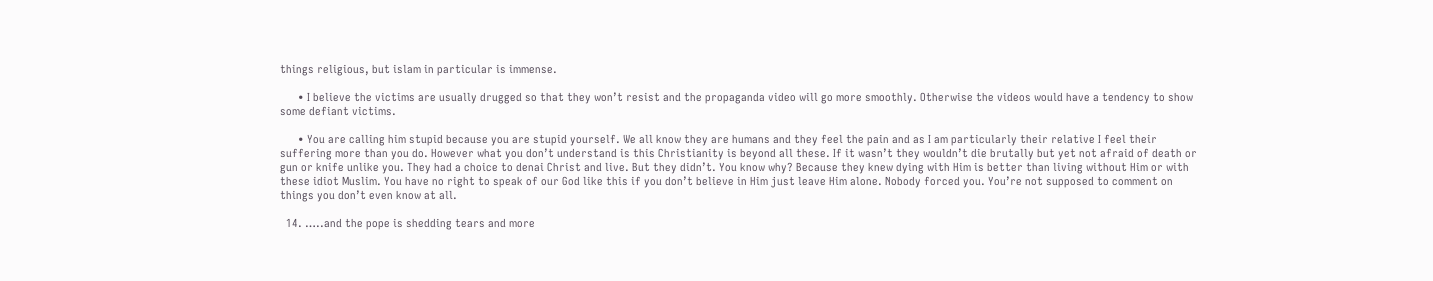things religious, but islam in particular is immense.

      • I believe the victims are usually drugged so that they won’t resist and the propaganda video will go more smoothly. Otherwise the videos would have a tendency to show some defiant victims.

      • You are calling him stupid because you are stupid yourself. We all know they are humans and they feel the pain and as I am particularly their relative I feel their suffering more than you do. However what you don’t understand is this Christianity is beyond all these. If it wasn’t they wouldn’t die brutally but yet not afraid of death or gun or knife unlike you. They had a choice to denai Christ and live. But they didn’t. You know why? Because they knew dying with Him is better than living without Him or with these idiot Muslim. You have no right to speak of our God like this if you don’t believe in Him just leave Him alone. Nobody forced you. You’re not supposed to comment on things you don’t even know at all.

  14. …..and the pope is shedding tears and more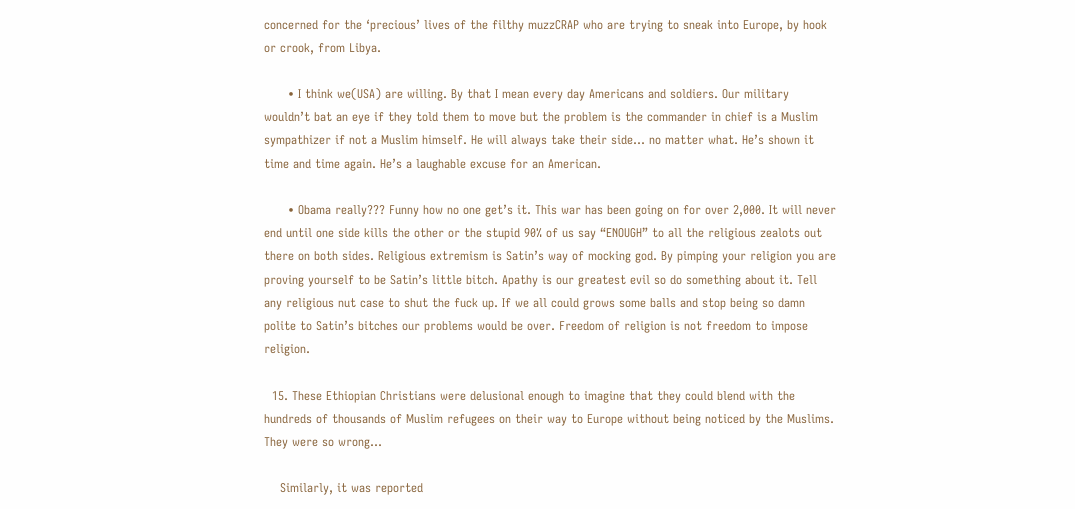concerned for the ‘precious’ lives of the filthy muzzCRAP who are trying to sneak into Europe, by hook or crook, from Libya.

      • I think we(USA) are willing. By that I mean every day Americans and soldiers. Our military wouldn’t bat an eye if they told them to move but the problem is the commander in chief is a Muslim sympathizer if not a Muslim himself. He will always take their side… no matter what. He’s shown it time and time again. He’s a laughable excuse for an American.

      • Obama really??? Funny how no one get’s it. This war has been going on for over 2,000. It will never end until one side kills the other or the stupid 90% of us say “ENOUGH” to all the religious zealots out there on both sides. Religious extremism is Satin’s way of mocking god. By pimping your religion you are proving yourself to be Satin’s little bitch. Apathy is our greatest evil so do something about it. Tell any religious nut case to shut the fuck up. If we all could grows some balls and stop being so damn polite to Satin’s bitches our problems would be over. Freedom of religion is not freedom to impose religion.

  15. These Ethiopian Christians were delusional enough to imagine that they could blend with the hundreds of thousands of Muslim refugees on their way to Europe without being noticed by the Muslims. They were so wrong…

    Similarly, it was reported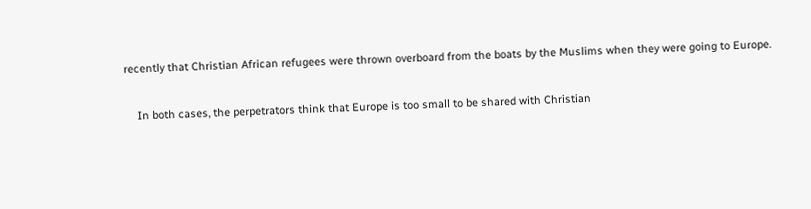recently that Christian African refugees were thrown overboard from the boats by the Muslims when they were going to Europe.

    In both cases, the perpetrators think that Europe is too small to be shared with Christian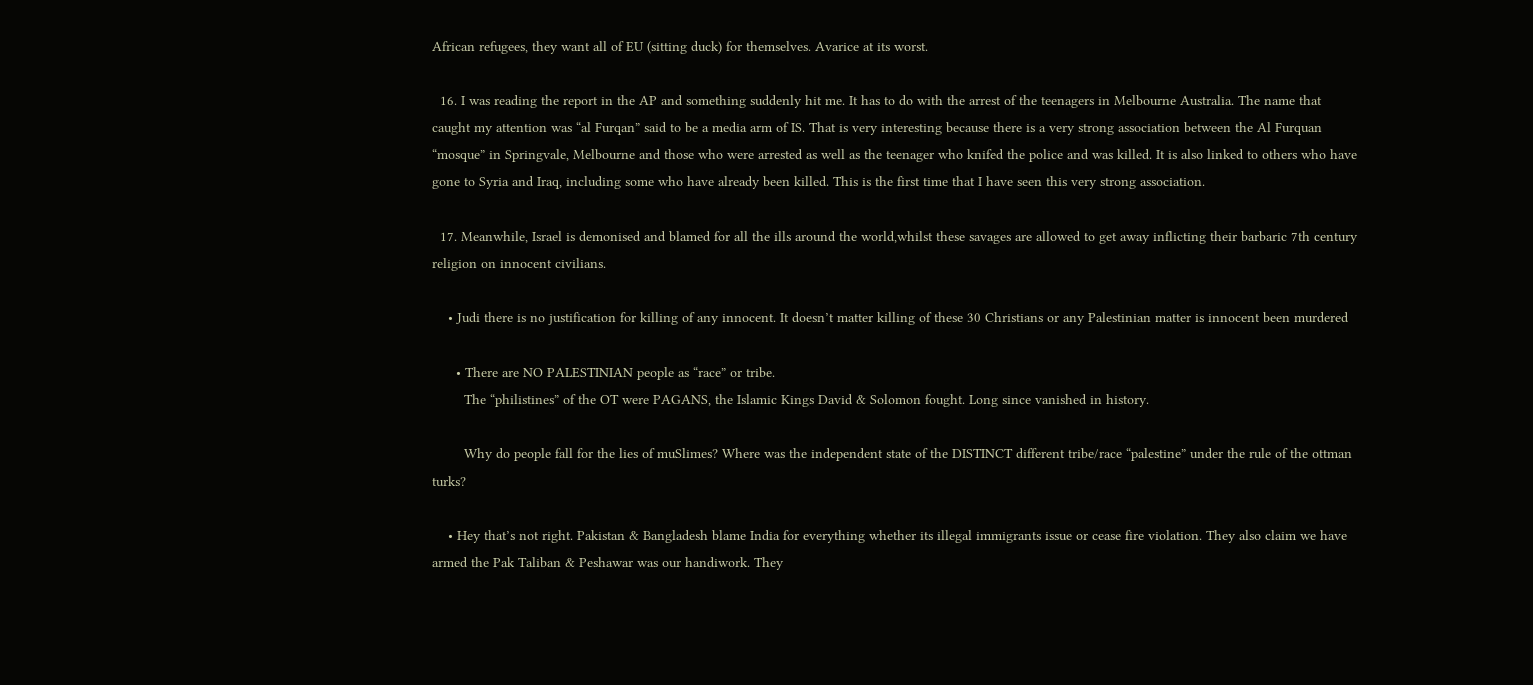African refugees, they want all of EU (sitting duck) for themselves. Avarice at its worst.

  16. I was reading the report in the AP and something suddenly hit me. It has to do with the arrest of the teenagers in Melbourne Australia. The name that caught my attention was “al Furqan” said to be a media arm of IS. That is very interesting because there is a very strong association between the Al Furquan “mosque” in Springvale, Melbourne and those who were arrested as well as the teenager who knifed the police and was killed. It is also linked to others who have gone to Syria and Iraq, including some who have already been killed. This is the first time that I have seen this very strong association.

  17. Meanwhile, Israel is demonised and blamed for all the ills around the world,whilst these savages are allowed to get away inflicting their barbaric 7th century religion on innocent civilians.

    • Judi there is no justification for killing of any innocent. It doesn’t matter killing of these 30 Christians or any Palestinian matter is innocent been murdered

      • There are NO PALESTINIAN people as “race” or tribe.
        The “philistines” of the OT were PAGANS, the Islamic Kings David & Solomon fought. Long since vanished in history.

        Why do people fall for the lies of muSlimes? Where was the independent state of the DISTINCT different tribe/race “palestine” under the rule of the ottman turks?

    • Hey that’s not right. Pakistan & Bangladesh blame India for everything whether its illegal immigrants issue or cease fire violation. They also claim we have armed the Pak Taliban & Peshawar was our handiwork. They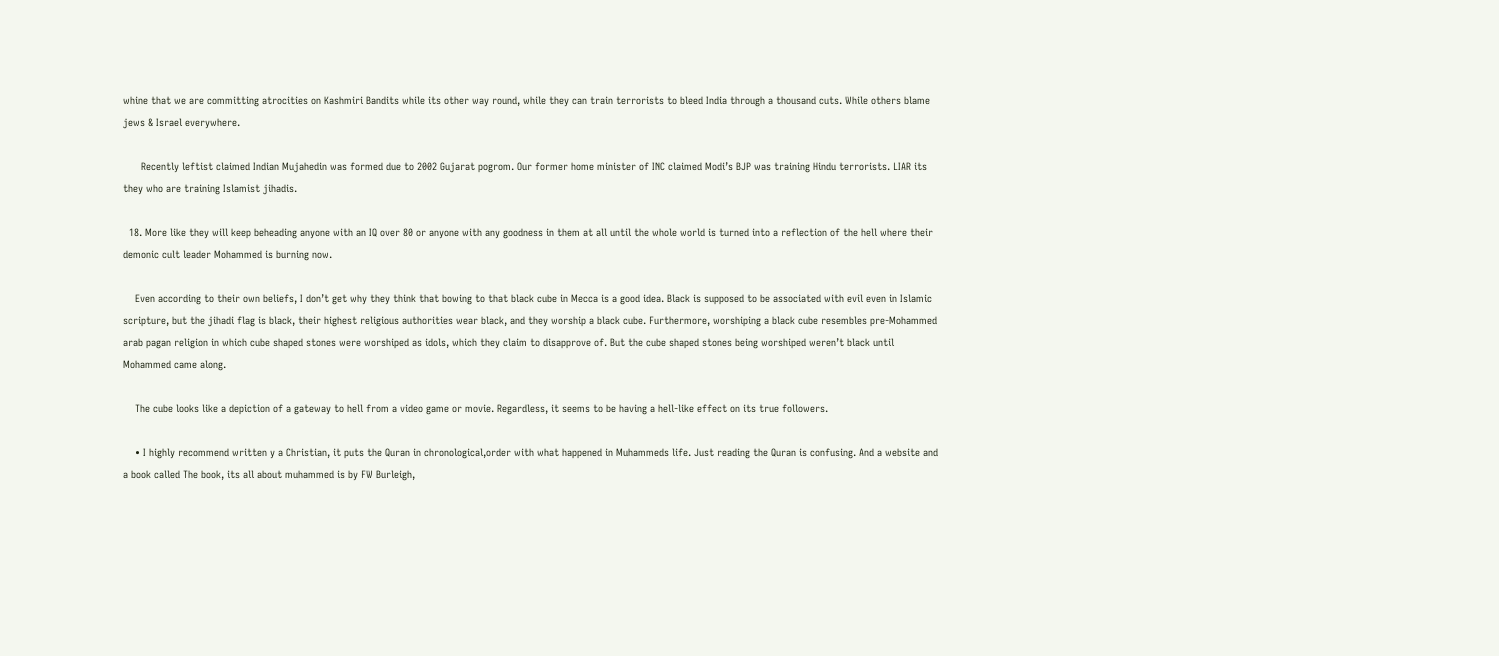whine that we are committing atrocities on Kashmiri Bandits while its other way round, while they can train terrorists to bleed India through a thousand cuts. While others blame jews & Israel everywhere.

      Recently leftist claimed Indian Mujahedin was formed due to 2002 Gujarat pogrom. Our former home minister of INC claimed Modi’s BJP was training Hindu terrorists. LIAR its they who are training Islamist jihadis.

  18. More like they will keep beheading anyone with an IQ over 80 or anyone with any goodness in them at all until the whole world is turned into a reflection of the hell where their demonic cult leader Mohammed is burning now.

    Even according to their own beliefs, I don’t get why they think that bowing to that black cube in Mecca is a good idea. Black is supposed to be associated with evil even in Islamic scripture, but the jihadi flag is black, their highest religious authorities wear black, and they worship a black cube. Furthermore, worshiping a black cube resembles pre-Mohammed arab pagan religion in which cube shaped stones were worshiped as idols, which they claim to disapprove of. But the cube shaped stones being worshiped weren’t black until Mohammed came along.

    The cube looks like a depiction of a gateway to hell from a video game or movie. Regardless, it seems to be having a hell-like effect on its true followers.

    • I highly recommend written y a Christian, it puts the Quran in chronological,order with what happened in Muhammeds life. Just reading the Quran is confusing. And a website and a book called The book, its all about muhammed is by FW Burleigh,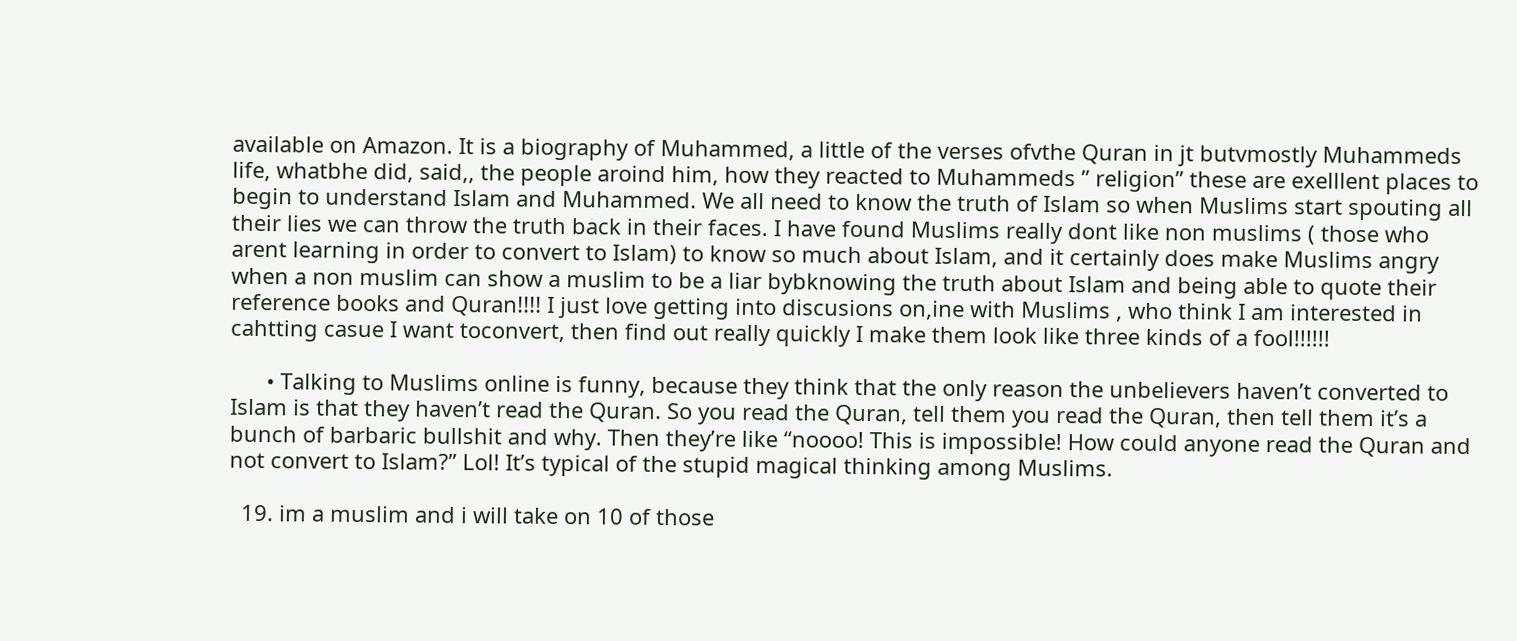available on Amazon. It is a biography of Muhammed, a little of the verses ofvthe Quran in jt butvmostly Muhammeds life, whatbhe did, said,, the people aroind him, how they reacted to Muhammeds ” religion” these are exelllent places to begin to understand Islam and Muhammed. We all need to know the truth of Islam so when Muslims start spouting all their lies we can throw the truth back in their faces. I have found Muslims really dont like non muslims ( those who arent learning in order to convert to Islam) to know so much about Islam, and it certainly does make Muslims angry when a non muslim can show a muslim to be a liar bybknowing the truth about Islam and being able to quote their reference books and Quran!!!! I just love getting into discusions on,ine with Muslims , who think I am interested in cahtting casue I want toconvert, then find out really quickly I make them look like three kinds of a fool!!!!!!

      • Talking to Muslims online is funny, because they think that the only reason the unbelievers haven’t converted to Islam is that they haven’t read the Quran. So you read the Quran, tell them you read the Quran, then tell them it’s a bunch of barbaric bullshit and why. Then they’re like “noooo! This is impossible! How could anyone read the Quran and not convert to Islam?” Lol! It’s typical of the stupid magical thinking among Muslims.

  19. im a muslim and i will take on 10 of those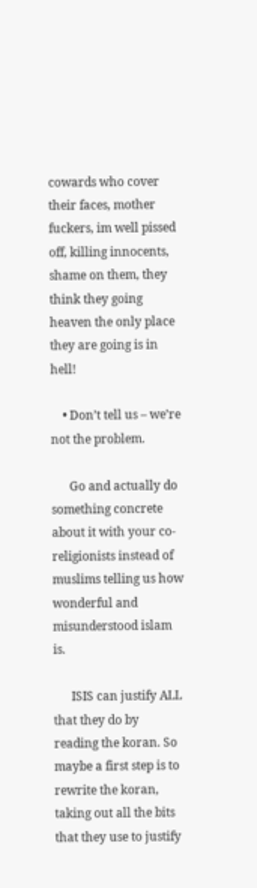cowards who cover their faces, mother fuckers, im well pissed off, killing innocents, shame on them, they think they going heaven the only place they are going is in hell!

    • Don’t tell us – we’re not the problem.

      Go and actually do something concrete about it with your co-religionists instead of muslims telling us how wonderful and misunderstood islam is.

      ISIS can justify ALL that they do by reading the koran. So maybe a first step is to rewrite the koran, taking out all the bits that they use to justify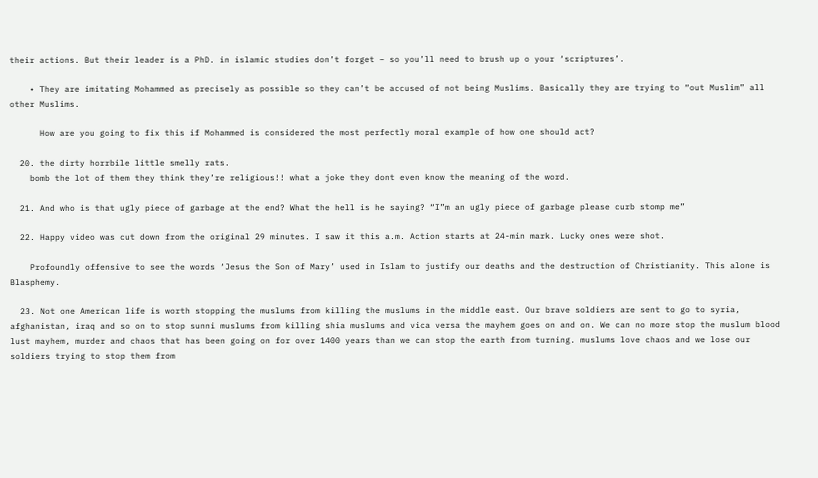their actions. But their leader is a PhD. in islamic studies don’t forget – so you’ll need to brush up o your ‘scriptures’.

    • They are imitating Mohammed as precisely as possible so they can’t be accused of not being Muslims. Basically they are trying to “out Muslim” all other Muslims.

      How are you going to fix this if Mohammed is considered the most perfectly moral example of how one should act?

  20. the dirty horrbile little smelly rats.
    bomb the lot of them they think they’re religious!! what a joke they dont even know the meaning of the word.

  21. And who is that ugly piece of garbage at the end? What the hell is he saying? “I”m an ugly piece of garbage please curb stomp me”

  22. Happy video was cut down from the original 29 minutes. I saw it this a.m. Action starts at 24-min mark. Lucky ones were shot.

    Profoundly offensive to see the words ‘Jesus the Son of Mary’ used in Islam to justify our deaths and the destruction of Christianity. This alone is Blasphemy.

  23. Not one American life is worth stopping the muslums from killing the muslums in the middle east. Our brave soldiers are sent to go to syria, afghanistan, iraq and so on to stop sunni muslums from killing shia muslums and vica versa the mayhem goes on and on. We can no more stop the muslum blood lust mayhem, murder and chaos that has been going on for over 1400 years than we can stop the earth from turning. muslums love chaos and we lose our soldiers trying to stop them from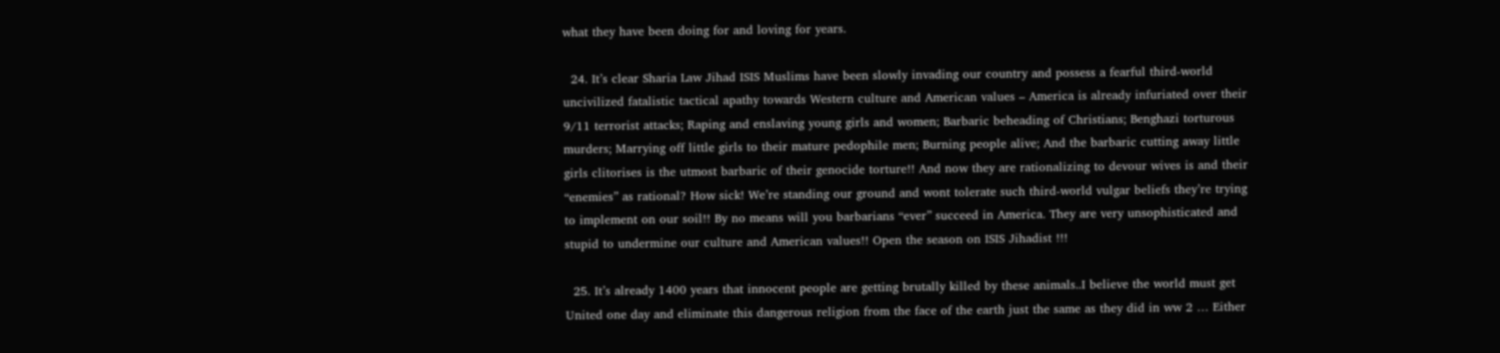what they have been doing for and loving for years.

  24. It’s clear Sharia Law Jihad ISIS Muslims have been slowly invading our country and possess a fearful third-world uncivilized fatalistic tactical apathy towards Western culture and American values – America is already infuriated over their 9/11 terrorist attacks; Raping and enslaving young girls and women; Barbaric beheading of Christians; Benghazi torturous murders; Marrying off little girls to their mature pedophile men; Burning people alive; And the barbaric cutting away little girls clitorises is the utmost barbaric of their genocide torture!! And now they are rationalizing to devour wives is and their “enemies” as rational? How sick! We’re standing our ground and wont tolerate such third-world vulgar beliefs they’re trying to implement on our soil!! By no means will you barbarians “ever” succeed in America. They are very unsophisticated and stupid to undermine our culture and American values!! Open the season on ISIS Jihadist !!!

  25. It’s already 1400 years that innocent people are getting brutally killed by these animals..I believe the world must get United one day and eliminate this dangerous religion from the face of the earth just the same as they did in ww 2 … Either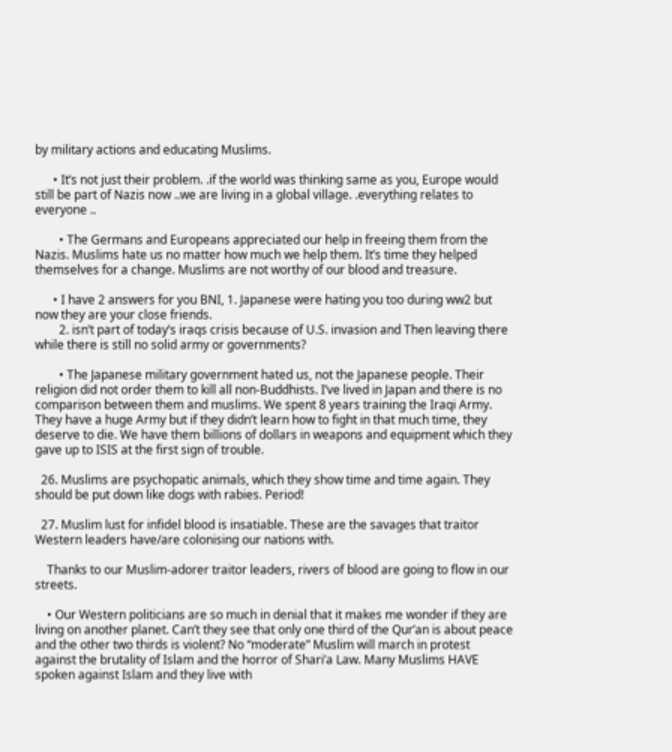by military actions and educating Muslims.

      • It’s not just their problem. .if the world was thinking same as you, Europe would still be part of Nazis now ..we are living in a global village. .everything relates to everyone ..

        • The Germans and Europeans appreciated our help in freeing them from the Nazis. Muslims hate us no matter how much we help them. It’s time they helped themselves for a change. Muslims are not worthy of our blood and treasure.

      • I have 2 answers for you BNI, 1. Japanese were hating you too during ww2 but now they are your close friends.
        2. isn’t part of today’s iraqs crisis because of U.S. invasion and Then leaving there while there is still no solid army or governments?

        • The Japanese military government hated us, not the Japanese people. Their religion did not order them to kill all non-Buddhists. I’ve lived in Japan and there is no comparison between them and muslims. We spent 8 years training the Iraqi Army. They have a huge Army but if they didn’t learn how to fight in that much time, they deserve to die. We have them billions of dollars in weapons and equipment which they gave up to ISIS at the first sign of trouble.

  26. Muslims are psychopatic animals, which they show time and time again. They should be put down like dogs with rabies. Period!

  27. Muslim lust for infidel blood is insatiable. These are the savages that traitor Western leaders have/are colonising our nations with.

    Thanks to our Muslim-adorer traitor leaders, rivers of blood are going to flow in our streets.

    • Our Western politicians are so much in denial that it makes me wonder if they are living on another planet. Can’t they see that only one third of the Qur’an is about peace and the other two thirds is violent? No “moderate” Muslim will march in protest against the brutality of Islam and the horror of Shari’a Law. Many Muslims HAVE spoken against Islam and they live with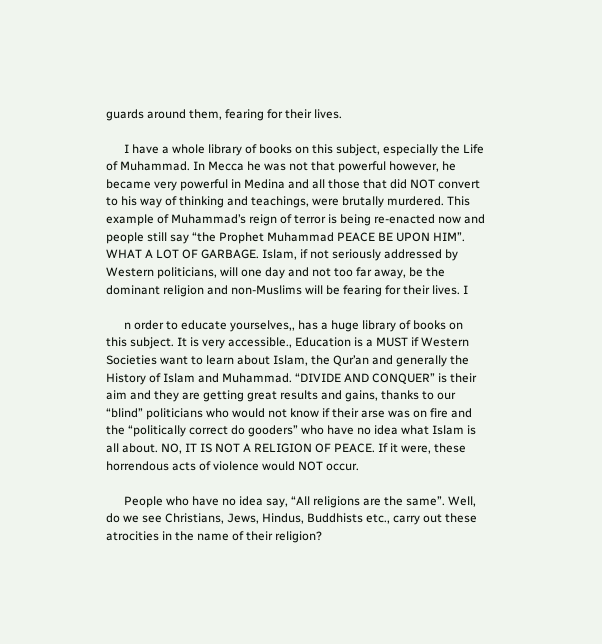guards around them, fearing for their lives.

      I have a whole library of books on this subject, especially the Life of Muhammad. In Mecca he was not that powerful however, he became very powerful in Medina and all those that did NOT convert to his way of thinking and teachings, were brutally murdered. This example of Muhammad’s reign of terror is being re-enacted now and people still say “the Prophet Muhammad PEACE BE UPON HIM”. WHAT A LOT OF GARBAGE. Islam, if not seriously addressed by Western politicians, will one day and not too far away, be the dominant religion and non-Muslims will be fearing for their lives. I

      n order to educate yourselves,, has a huge library of books on this subject. It is very accessible., Education is a MUST if Western Societies want to learn about Islam, the Qur’an and generally the History of Islam and Muhammad. “DIVIDE AND CONQUER” is their aim and they are getting great results and gains, thanks to our “blind” politicians who would not know if their arse was on fire and the “politically correct do gooders” who have no idea what Islam is all about. NO, IT IS NOT A RELIGION OF PEACE. If it were, these horrendous acts of violence would NOT occur.

      People who have no idea say, “All religions are the same”. Well, do we see Christians, Jews, Hindus, Buddhists etc., carry out these atrocities in the name of their religion?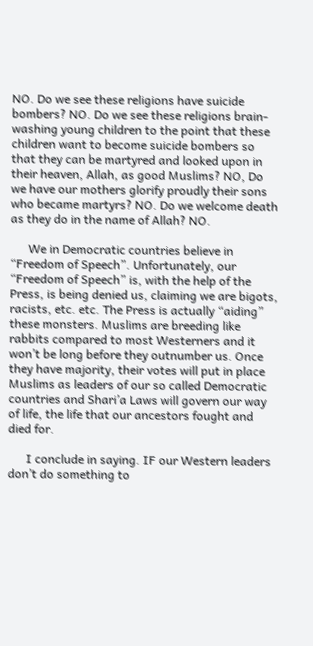NO. Do we see these religions have suicide bombers? NO. Do we see these religions brain-washing young children to the point that these children want to become suicide bombers so that they can be martyred and looked upon in their heaven, Allah, as good Muslims? NO, Do we have our mothers glorify proudly their sons who became martyrs? NO. Do we welcome death as they do in the name of Allah? NO.

      We in Democratic countries believe in “Freedom of Speech”. Unfortunately, our “Freedom of Speech” is, with the help of the Press, is being denied us, claiming we are bigots, racists, etc. etc. The Press is actually “aiding” these monsters. Muslims are breeding like rabbits compared to most Westerners and it won’t be long before they outnumber us. Once they have majority, their votes will put in place Muslims as leaders of our so called Democratic countries and Shari’a Laws will govern our way of life, the life that our ancestors fought and died for.

      I conclude in saying. IF our Western leaders don’t do something to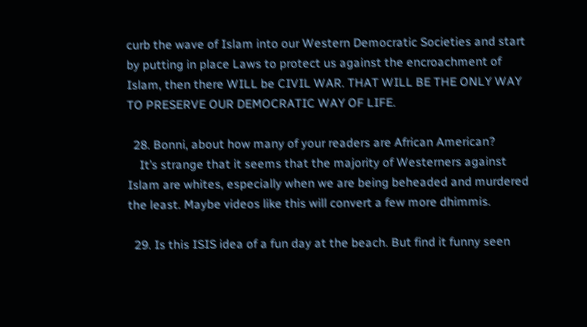curb the wave of Islam into our Western Democratic Societies and start by putting in place Laws to protect us against the encroachment of Islam, then there WILL be CIVIL WAR. THAT WILL BE THE ONLY WAY TO PRESERVE OUR DEMOCRATIC WAY OF LIFE.

  28. Bonni, about how many of your readers are African American?
    It’s strange that it seems that the majority of Westerners against Islam are whites, especially when we are being beheaded and murdered the least. Maybe videos like this will convert a few more dhimmis.

  29. Is this ISIS idea of a fun day at the beach. But find it funny seen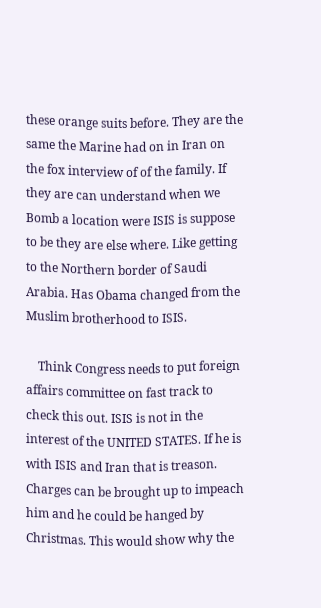these orange suits before. They are the same the Marine had on in Iran on the fox interview of of the family. If they are can understand when we Bomb a location were ISIS is suppose to be they are else where. Like getting to the Northern border of Saudi Arabia. Has Obama changed from the Muslim brotherhood to ISIS.

    Think Congress needs to put foreign affairs committee on fast track to check this out. ISIS is not in the interest of the UNITED STATES. If he is with ISIS and Iran that is treason. Charges can be brought up to impeach him and he could be hanged by Christmas. This would show why the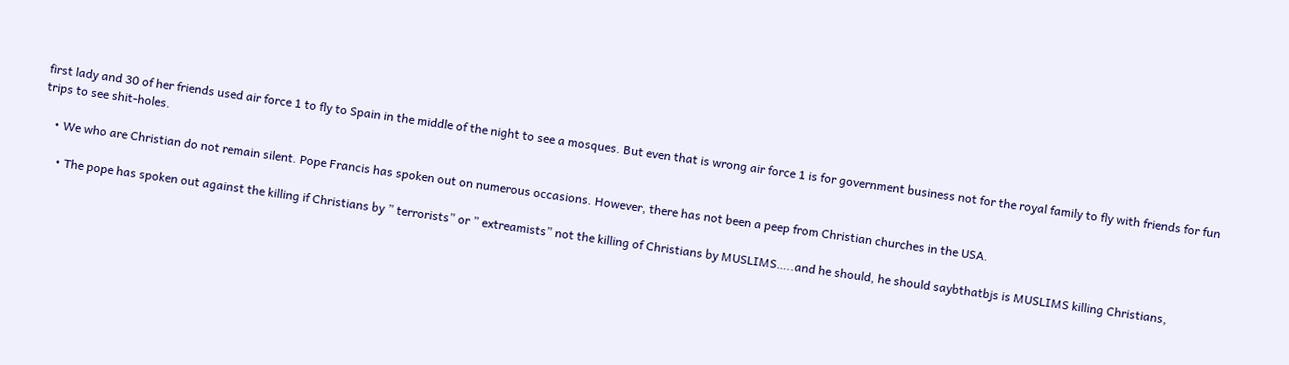first lady and 30 of her friends used air force 1 to fly to Spain in the middle of the night to see a mosques. But even that is wrong air force 1 is for government business not for the royal family to fly with friends for fun trips to see shit-holes.

    • We who are Christian do not remain silent. Pope Francis has spoken out on numerous occasions. However, there has not been a peep from Christian churches in the USA.

      • The pope has spoken out against the killing if Christians by ” terrorists” or ” extreamists” not the killing of Christians by MUSLIMS…..and he should, he should saybthatbjs is MUSLIMS killing Christians,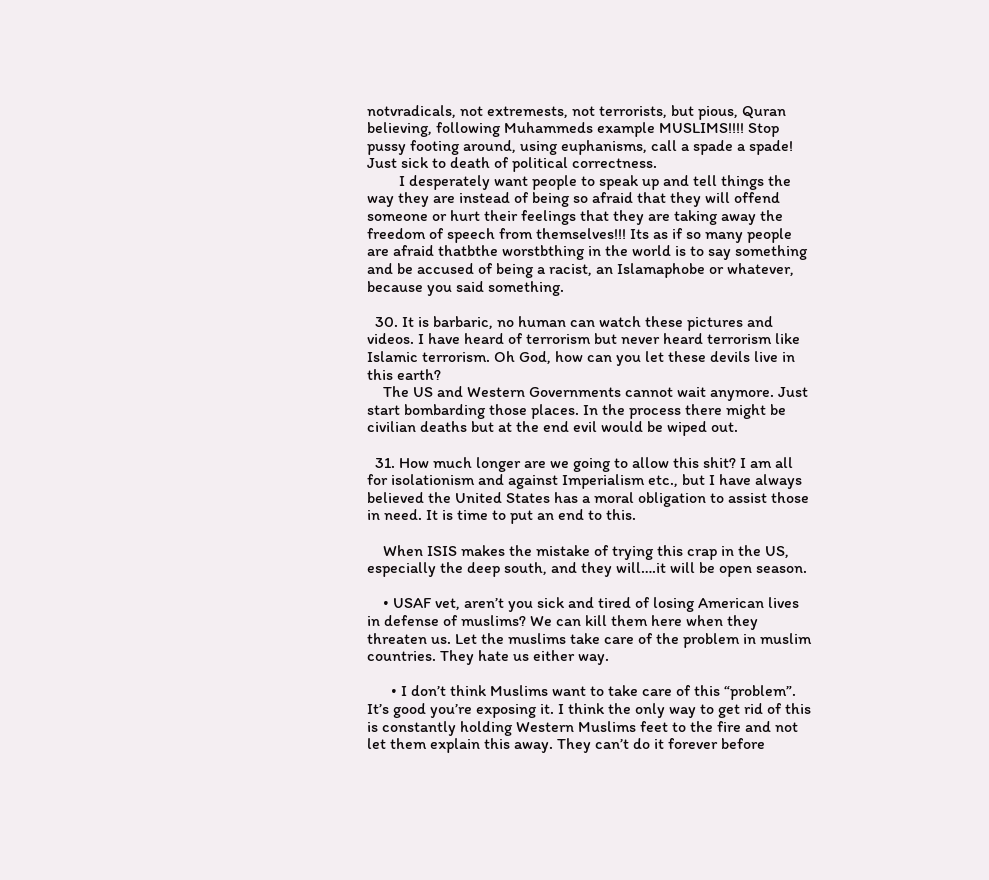notvradicals, not extremests, not terrorists, but pious, Quran believing, following Muhammeds example MUSLIMS!!!! Stop pussy footing around, using euphanisms, call a spade a spade! Just sick to death of political correctness.
        I desperately want people to speak up and tell things the way they are instead of being so afraid that they will offend someone or hurt their feelings that they are taking away the freedom of speech from themselves!!! Its as if so many people are afraid thatbthe worstbthing in the world is to say something and be accused of being a racist, an Islamaphobe or whatever, because you said something.

  30. It is barbaric, no human can watch these pictures and videos. I have heard of terrorism but never heard terrorism like Islamic terrorism. Oh God, how can you let these devils live in this earth?
    The US and Western Governments cannot wait anymore. Just start bombarding those places. In the process there might be civilian deaths but at the end evil would be wiped out.

  31. How much longer are we going to allow this shit? I am all for isolationism and against Imperialism etc., but I have always believed the United States has a moral obligation to assist those in need. It is time to put an end to this.

    When ISIS makes the mistake of trying this crap in the US, especially the deep south, and they will….it will be open season.

    • USAF vet, aren’t you sick and tired of losing American lives in defense of muslims? We can kill them here when they threaten us. Let the muslims take care of the problem in muslim countries. They hate us either way.

      • I don’t think Muslims want to take care of this “problem”. It’s good you’re exposing it. I think the only way to get rid of this is constantly holding Western Muslims feet to the fire and not let them explain this away. They can’t do it forever before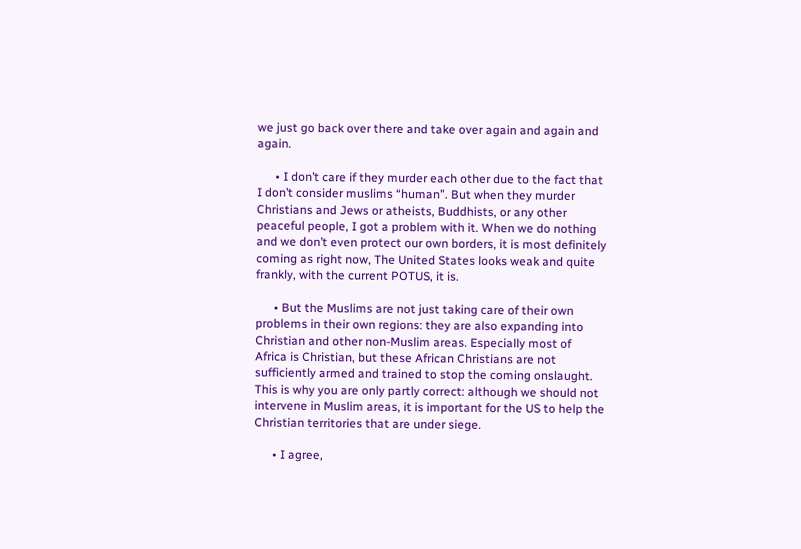we just go back over there and take over again and again and again.

      • I don’t care if they murder each other due to the fact that I don’t consider muslims “human”. But when they murder Christians and Jews or atheists, Buddhists, or any other peaceful people, I got a problem with it. When we do nothing and we don’t even protect our own borders, it is most definitely coming as right now, The United States looks weak and quite frankly, with the current POTUS, it is.

      • But the Muslims are not just taking care of their own problems in their own regions: they are also expanding into Christian and other non-Muslim areas. Especially most of Africa is Christian, but these African Christians are not sufficiently armed and trained to stop the coming onslaught. This is why you are only partly correct: although we should not intervene in Muslim areas, it is important for the US to help the Christian territories that are under siege.

      • I agree,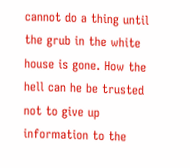cannot do a thing until the grub in the white house is gone. How the hell can he be trusted not to give up information to the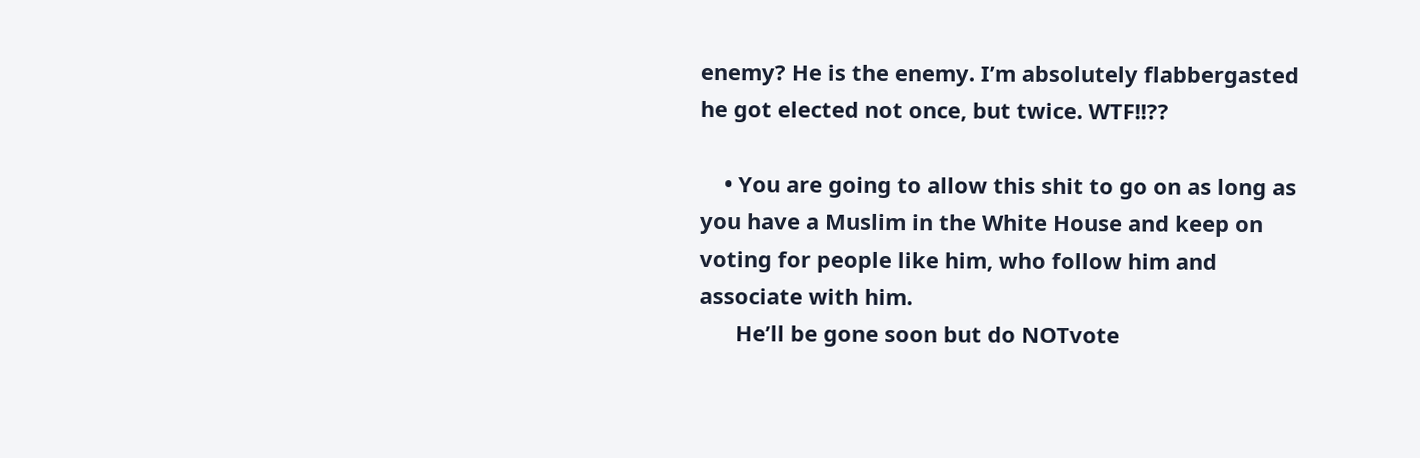enemy? He is the enemy. I’m absolutely flabbergasted he got elected not once, but twice. WTF!!??

    • You are going to allow this shit to go on as long as you have a Muslim in the White House and keep on voting for people like him, who follow him and associate with him.
      He’ll be gone soon but do NOTvote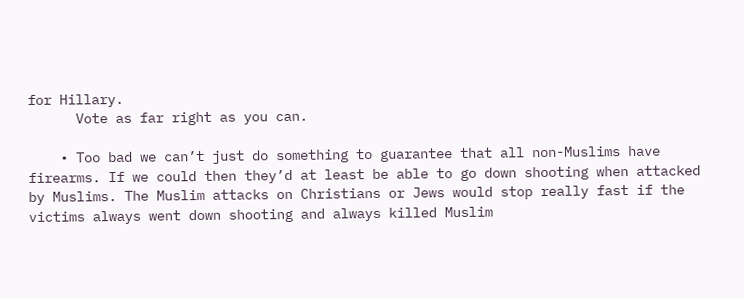for Hillary.
      Vote as far right as you can.

    • Too bad we can’t just do something to guarantee that all non-Muslims have firearms. If we could then they’d at least be able to go down shooting when attacked by Muslims. The Muslim attacks on Christians or Jews would stop really fast if the victims always went down shooting and always killed Muslim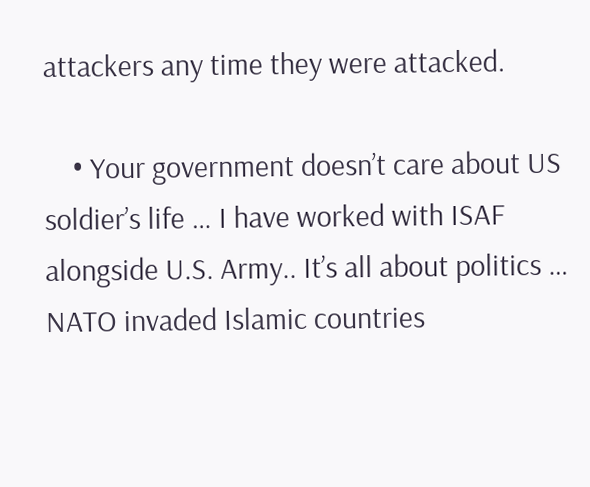attackers any time they were attacked.

    • Your government doesn’t care about US soldier’s life … I have worked with ISAF alongside U.S. Army.. It’s all about politics … NATO invaded Islamic countries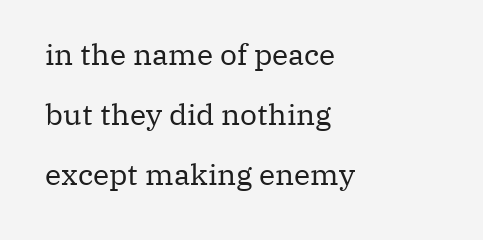in the name of peace but they did nothing except making enemy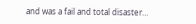and was a fail and total disaster…